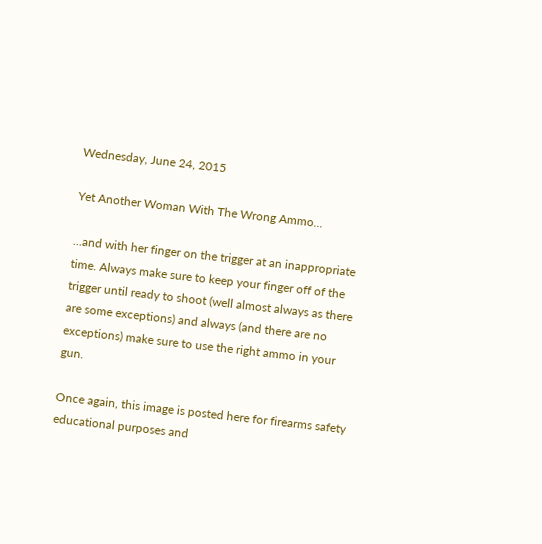Wednesday, June 24, 2015

Yet Another Woman With The Wrong Ammo...

...and with her finger on the trigger at an inappropriate time. Always make sure to keep your finger off of the trigger until ready to shoot (well almost always as there are some exceptions) and always (and there are no exceptions) make sure to use the right ammo in your gun.

Once again, this image is posted here for firearms safety educational purposes and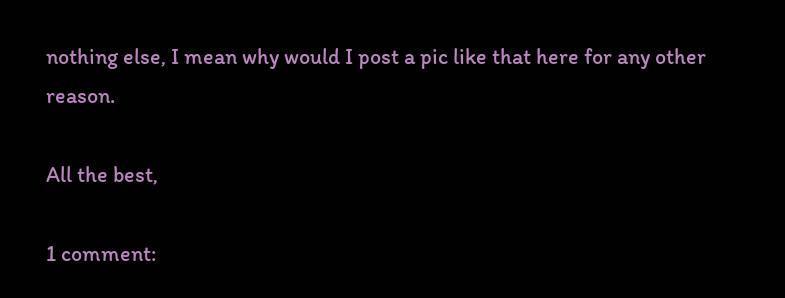nothing else, I mean why would I post a pic like that here for any other reason.

All the best,

1 comment: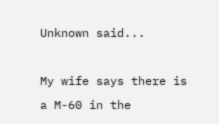Unknown said...

My wife says there is a M-60 in the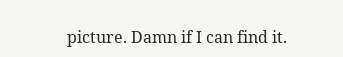picture. Damn if I can find it.